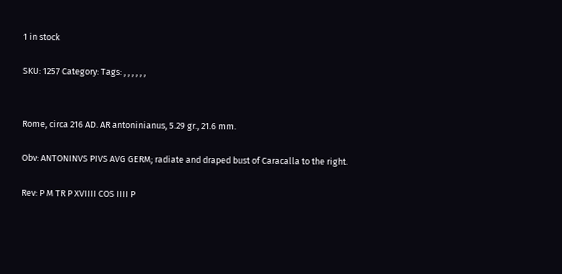1 in stock

SKU: 1257 Category: Tags: , , , , , ,


Rome, circa 216 AD. AR antoninianus, 5.29 gr., 21.6 mm.

Obv: ANTONINVS PIVS AVG GERM; radiate and draped bust of Caracalla to the right.

Rev: P M TR P XVIIII COS IIII P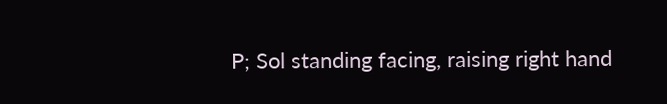P; Sol standing facing, raising right hand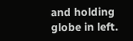and holding globe in left.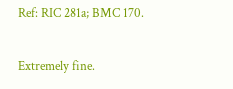Ref: RIC 281a; BMC 170.

Extremely fine.